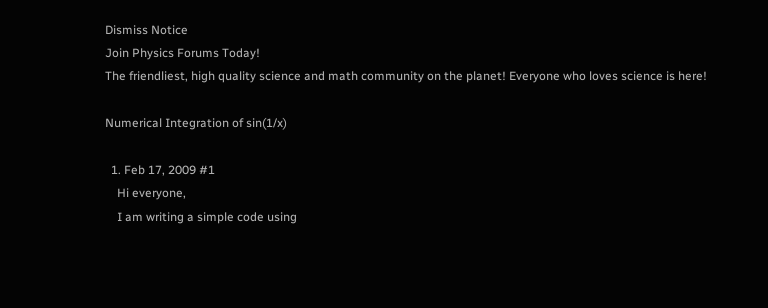Dismiss Notice
Join Physics Forums Today!
The friendliest, high quality science and math community on the planet! Everyone who loves science is here!

Numerical Integration of sin(1/x)

  1. Feb 17, 2009 #1
    Hi everyone,
    I am writing a simple code using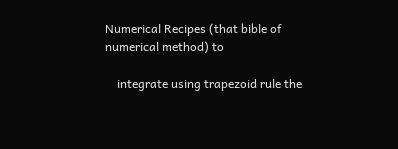Numerical Recipes (that bible of numerical method) to

    integrate using trapezoid rule the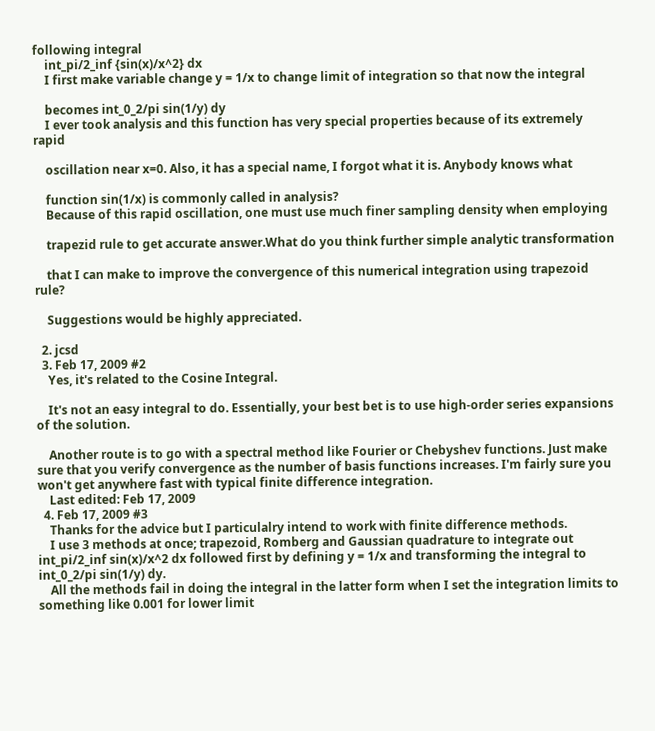following integral
    int_pi/2_inf {sin(x)/x^2} dx
    I first make variable change y = 1/x to change limit of integration so that now the integral

    becomes int_0_2/pi sin(1/y) dy
    I ever took analysis and this function has very special properties because of its extremely rapid

    oscillation near x=0. Also, it has a special name, I forgot what it is. Anybody knows what

    function sin(1/x) is commonly called in analysis?
    Because of this rapid oscillation, one must use much finer sampling density when employing

    trapezid rule to get accurate answer.What do you think further simple analytic transformation

    that I can make to improve the convergence of this numerical integration using trapezoid rule?

    Suggestions would be highly appreciated.

  2. jcsd
  3. Feb 17, 2009 #2
    Yes, it's related to the Cosine Integral.

    It's not an easy integral to do. Essentially, your best bet is to use high-order series expansions of the solution.

    Another route is to go with a spectral method like Fourier or Chebyshev functions. Just make sure that you verify convergence as the number of basis functions increases. I'm fairly sure you won't get anywhere fast with typical finite difference integration.
    Last edited: Feb 17, 2009
  4. Feb 17, 2009 #3
    Thanks for the advice but I particulalry intend to work with finite difference methods.
    I use 3 methods at once; trapezoid, Romberg and Gaussian quadrature to integrate out int_pi/2_inf sin(x)/x^2 dx followed first by defining y = 1/x and transforming the integral to int_0_2/pi sin(1/y) dy.
    All the methods fail in doing the integral in the latter form when I set the integration limits to something like 0.001 for lower limit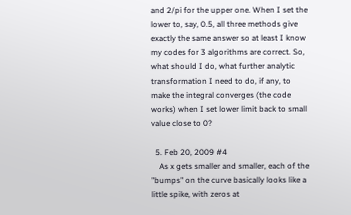and 2/pi for the upper one. When I set the lower to, say, 0.5, all three methods give exactly the same answer so at least I know my codes for 3 algorithms are correct. So, what should I do, what further analytic transformation I need to do, if any, to make the integral converges (the code works) when I set lower limit back to small value close to 0?

  5. Feb 20, 2009 #4
    As x gets smaller and smaller, each of the "bumps" on the curve basically looks like a little spike, with zeros at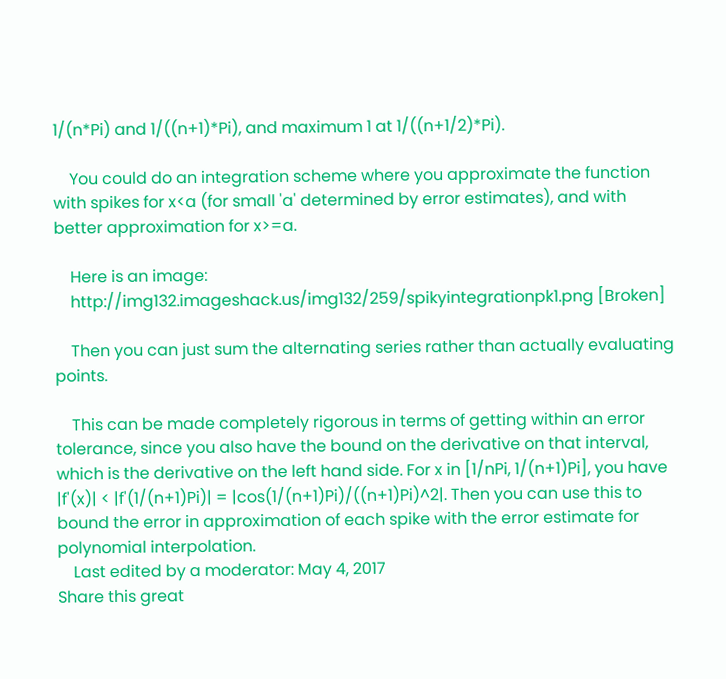1/(n*Pi) and 1/((n+1)*Pi), and maximum 1 at 1/((n+1/2)*Pi).

    You could do an integration scheme where you approximate the function with spikes for x<a (for small 'a' determined by error estimates), and with better approximation for x>=a.

    Here is an image:
    http://img132.imageshack.us/img132/259/spikyintegrationpk1.png [Broken]

    Then you can just sum the alternating series rather than actually evaluating points.

    This can be made completely rigorous in terms of getting within an error tolerance, since you also have the bound on the derivative on that interval, which is the derivative on the left hand side. For x in [1/nPi, 1/(n+1)Pi], you have |f'(x)| < |f'(1/(n+1)Pi)| = |cos(1/(n+1)Pi)/((n+1)Pi)^2|. Then you can use this to bound the error in approximation of each spike with the error estimate for polynomial interpolation.
    Last edited by a moderator: May 4, 2017
Share this great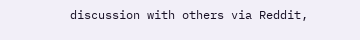discussion with others via Reddit,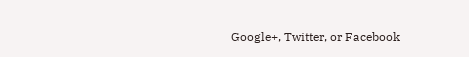Google+, Twitter, or Facebook